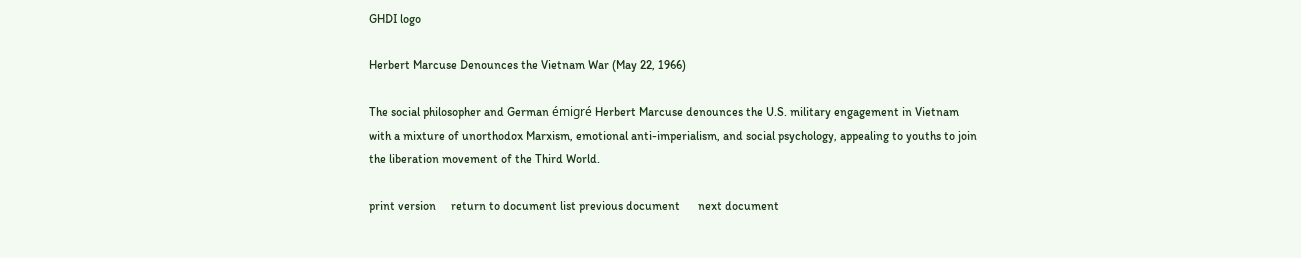GHDI logo

Herbert Marcuse Denounces the Vietnam War (May 22, 1966)

The social philosopher and German émigré Herbert Marcuse denounces the U.S. military engagement in Vietnam with a mixture of unorthodox Marxism, emotional anti-imperialism, and social psychology, appealing to youths to join the liberation movement of the Third World.

print version     return to document list previous document      next document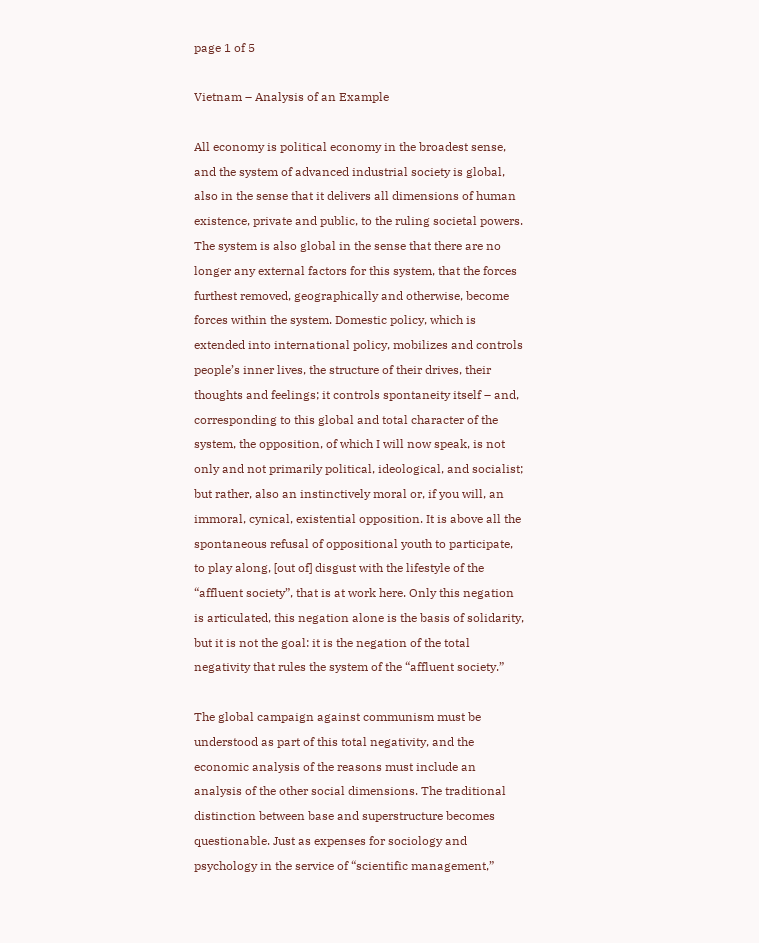page 1 of 5

Vietnam – Analysis of an Example

All economy is political economy in the broadest sense, and the system of advanced industrial society is global, also in the sense that it delivers all dimensions of human existence, private and public, to the ruling societal powers. The system is also global in the sense that there are no longer any external factors for this system, that the forces furthest removed, geographically and otherwise, become forces within the system. Domestic policy, which is extended into international policy, mobilizes and controls people’s inner lives, the structure of their drives, their thoughts and feelings; it controls spontaneity itself – and, corresponding to this global and total character of the system, the opposition, of which I will now speak, is not only and not primarily political, ideological, and socialist; but rather, also an instinctively moral or, if you will, an immoral, cynical, existential opposition. It is above all the spontaneous refusal of oppositional youth to participate, to play along, [out of] disgust with the lifestyle of the “affluent society”, that is at work here. Only this negation is articulated, this negation alone is the basis of solidarity, but it is not the goal: it is the negation of the total negativity that rules the system of the “affluent society.”

The global campaign against communism must be understood as part of this total negativity, and the economic analysis of the reasons must include an analysis of the other social dimensions. The traditional distinction between base and superstructure becomes questionable. Just as expenses for sociology and psychology in the service of “scientific management,”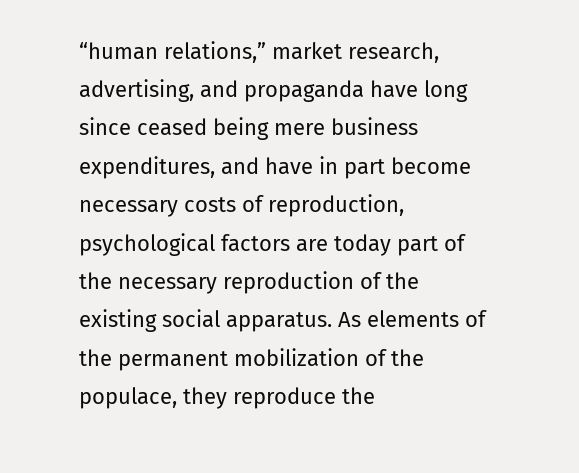“human relations,” market research, advertising, and propaganda have long since ceased being mere business expenditures, and have in part become necessary costs of reproduction, psychological factors are today part of the necessary reproduction of the existing social apparatus. As elements of the permanent mobilization of the populace, they reproduce the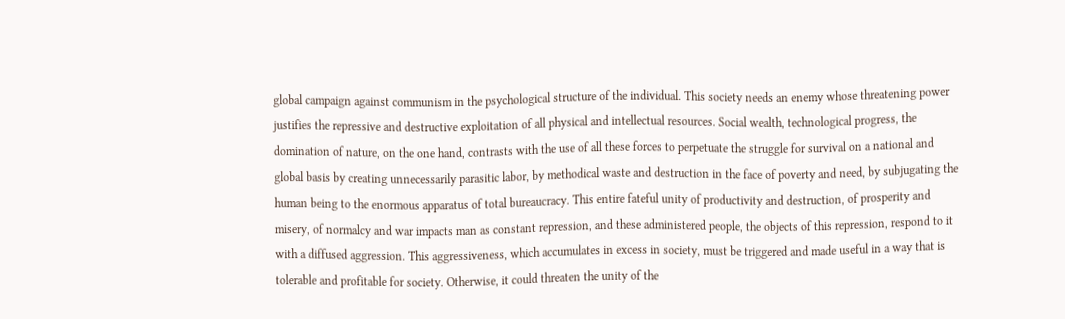global campaign against communism in the psychological structure of the individual. This society needs an enemy whose threatening power justifies the repressive and destructive exploitation of all physical and intellectual resources. Social wealth, technological progress, the domination of nature, on the one hand, contrasts with the use of all these forces to perpetuate the struggle for survival on a national and global basis by creating unnecessarily parasitic labor, by methodical waste and destruction in the face of poverty and need, by subjugating the human being to the enormous apparatus of total bureaucracy. This entire fateful unity of productivity and destruction, of prosperity and misery, of normalcy and war impacts man as constant repression, and these administered people, the objects of this repression, respond to it with a diffused aggression. This aggressiveness, which accumulates in excess in society, must be triggered and made useful in a way that is tolerable and profitable for society. Otherwise, it could threaten the unity of the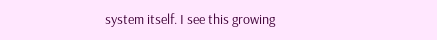system itself. I see this growing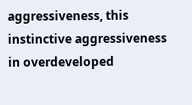aggressiveness, this instinctive aggressiveness in overdeveloped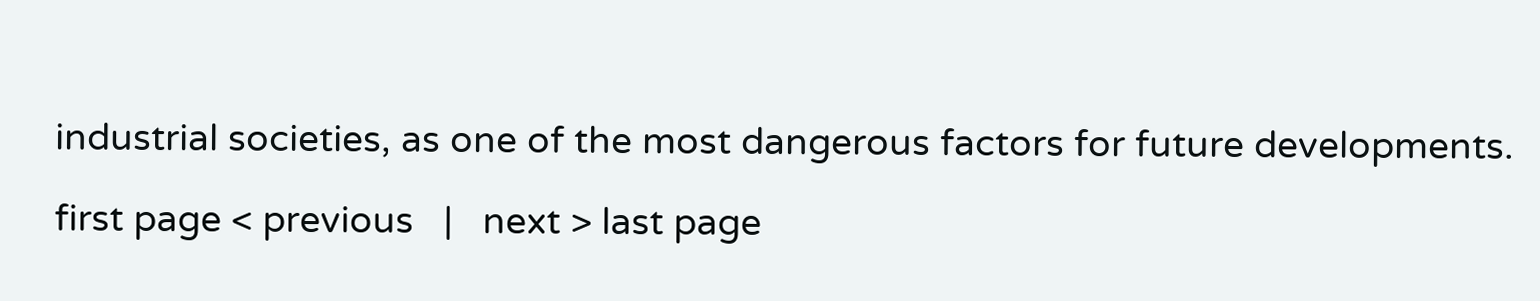industrial societies, as one of the most dangerous factors for future developments.

first page < previous   |   next > last page